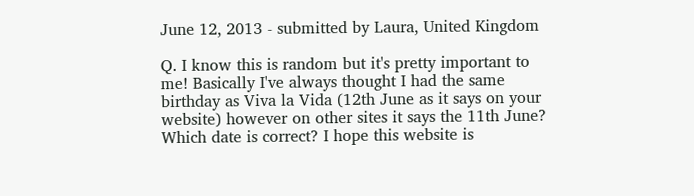June 12, 2013 - submitted by Laura, United Kingdom

Q. I know this is random but it's pretty important to me! Basically I've always thought I had the same birthday as Viva la Vida (12th June as it says on your website) however on other sites it says the 11th June? Which date is correct? I hope this website is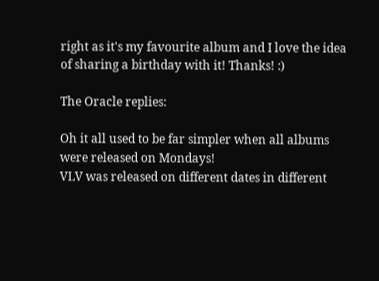right as it's my favourite album and I love the idea of sharing a birthday with it! Thanks! :)

The Oracle replies:

Oh it all used to be far simpler when all albums were released on Mondays!
VLV was released on different dates in different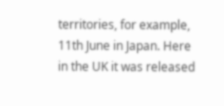territories, for example, 11th June in Japan. Here in the UK it was released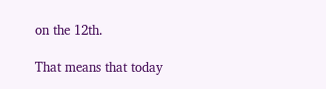on the 12th.

That means that today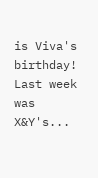is Viva's birthday! Last week was X&Y's...